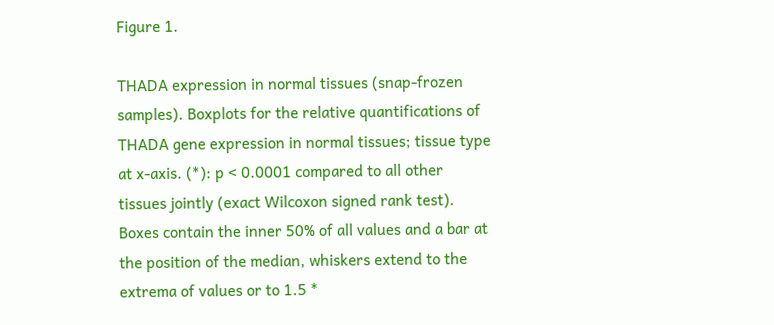Figure 1.

THADA expression in normal tissues (snap-frozen samples). Boxplots for the relative quantifications of THADA gene expression in normal tissues; tissue type at x-axis. (*): p < 0.0001 compared to all other tissues jointly (exact Wilcoxon signed rank test). Boxes contain the inner 50% of all values and a bar at the position of the median, whiskers extend to the extrema of values or to 1.5 *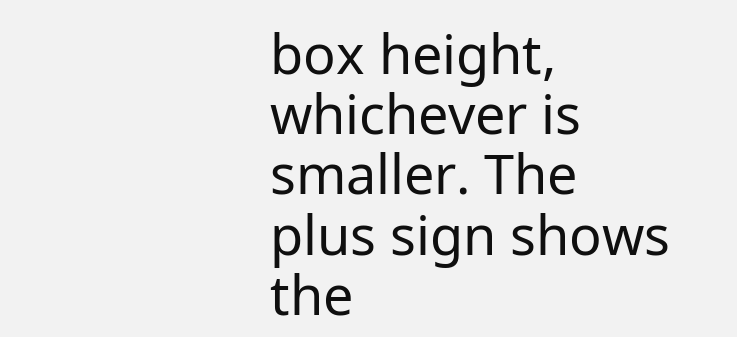box height, whichever is smaller. The plus sign shows the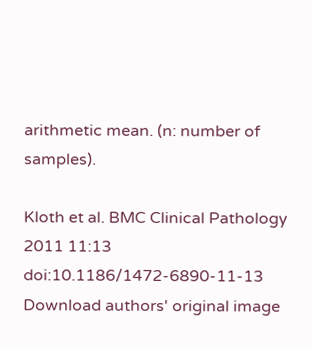arithmetic mean. (n: number of samples).

Kloth et al. BMC Clinical Pathology 2011 11:13   doi:10.1186/1472-6890-11-13
Download authors' original image